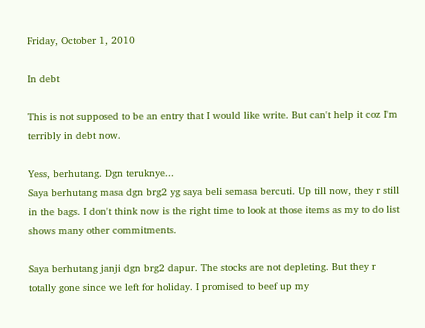Friday, October 1, 2010

In debt

This is not supposed to be an entry that I would like write. But can't help it coz I'm terribly in debt now.

Yess, berhutang. Dgn teruknye...
Saya berhutang masa dgn brg2 yg saya beli semasa bercuti. Up till now, they r still in the bags. I don't think now is the right time to look at those items as my to do list shows many other commitments.

Saya berhutang janji dgn brg2 dapur. The stocks are not depleting. But they r totally gone since we left for holiday. I promised to beef up my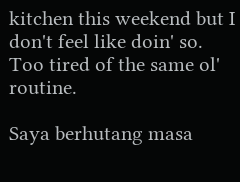kitchen this weekend but I don't feel like doin' so. Too tired of the same ol' routine.

Saya berhutang masa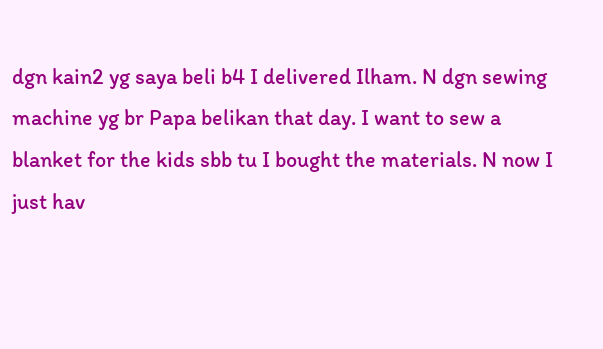dgn kain2 yg saya beli b4 I delivered Ilham. N dgn sewing machine yg br Papa belikan that day. I want to sew a blanket for the kids sbb tu I bought the materials. N now I just hav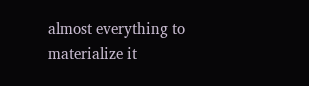almost everything to materialize it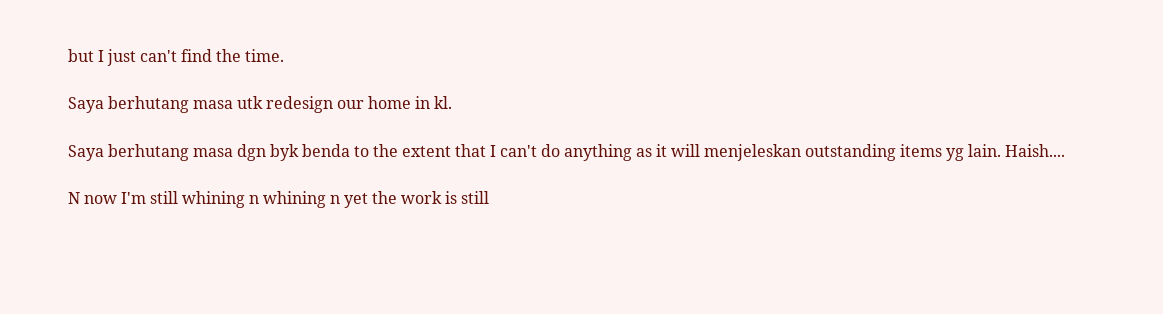but I just can't find the time.

Saya berhutang masa utk redesign our home in kl.

Saya berhutang masa dgn byk benda to the extent that I can't do anything as it will menjeleskan outstanding items yg lain. Haish....

N now I'm still whining n whining n yet the work is still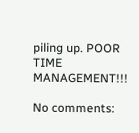piling up. POOR TIME MANAGEMENT!!!

No comments: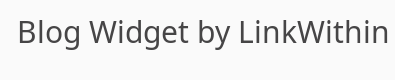Blog Widget by LinkWithin